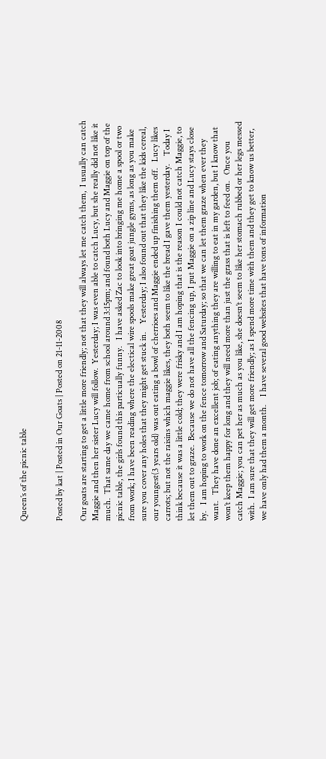Queen’s of the picnic table


Posted by kat | Posted in Our Goats | Posted on 21-11-2008

Our goats are starting to get a little more friendly; not that they will always let me catch them,  I usually can catch Maggie and then her sister Lucy will follow.  Yesterday; I was even able to catch Lucy, but she really did not like it much.  That same day we came home from school around 3:15pm; and found both Lucy and Maggie on top of the picnic table, the girls found this particually funny.   I have asked Zac to look into bringing me home a spool or two from work; I have been reading where the electical wire spools make great goat jungle gyms, as long as you make sure you cover any holes that they might get stuck in.    Yesterday; I also found out that they like the kids cereal, our youngest(3 years old) was out eating a bowl of cherrioes and Maggie ended up finishing them off.   Lucy likes carrots; but not the raisins which maggie likes, they both seem to like the bread I gave them yesterday.    Today I think because it was a little cold; they were frisky and I am hoping that is the reason I could not catch Maggie, to let them out to graze.  Because we do not have all the fencing up, I put Maggie on a zip line and Lucy stays close by.   I am hoping to work on the fence tomorrow and Saturday; so that we can let them graze when ever they want.   They have done an excellent job; of eating anything they are willing to eat in my garden, but I know that won’t keep them happy for long and they will need more than just the grass that is left to feed on.   Once you catch Maggie; you can pet her as much as you like, she doesn’t seem to like her stomach rubbed or her legs messed with.  I am sure that they will get more friendly; as I spend more time with them and they get to know us better,  we have only had them a month.    I have several good websites that have tons of information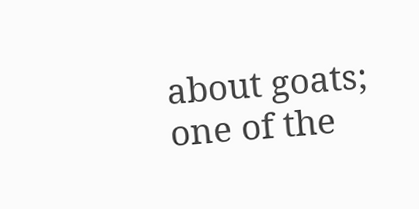about goats; one of the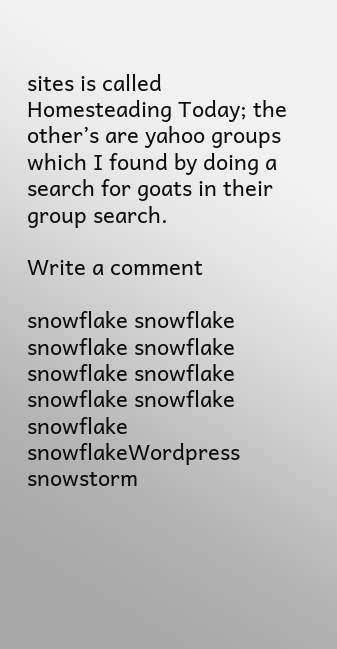sites is called Homesteading Today; the other’s are yahoo groups which I found by doing a search for goats in their group search.

Write a comment

snowflake snowflake snowflake snowflake snowflake snowflake snowflake snowflake snowflake snowflakeWordpress snowstorm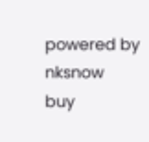powered by nksnow
buy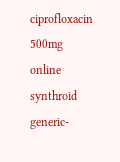ciprofloxacin 500mg online synthroid generic-